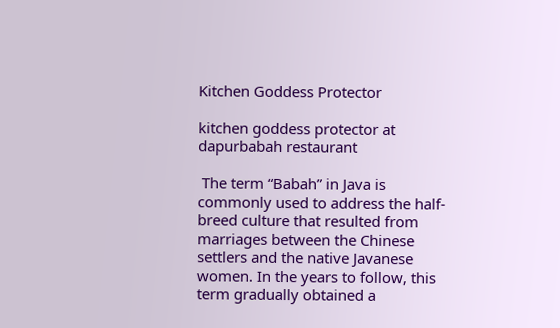Kitchen Goddess Protector

kitchen goddess protector at dapurbabah restaurant

 The term “Babah” in Java is commonly used to address the half-breed culture that resulted from marriages between the Chinese settlers and the native Javanese women. In the years to follow, this term gradually obtained a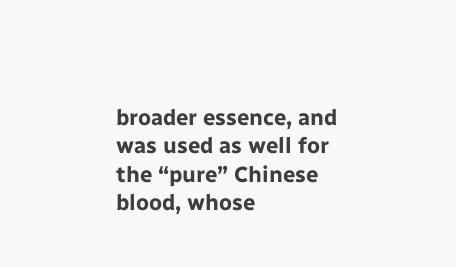broader essence, and was used as well for the “pure” Chinese blood, whose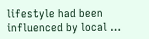lifestyle had been influenced by local …